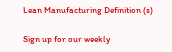Lean Manufacturing Definition (s)

Sign up for our weekly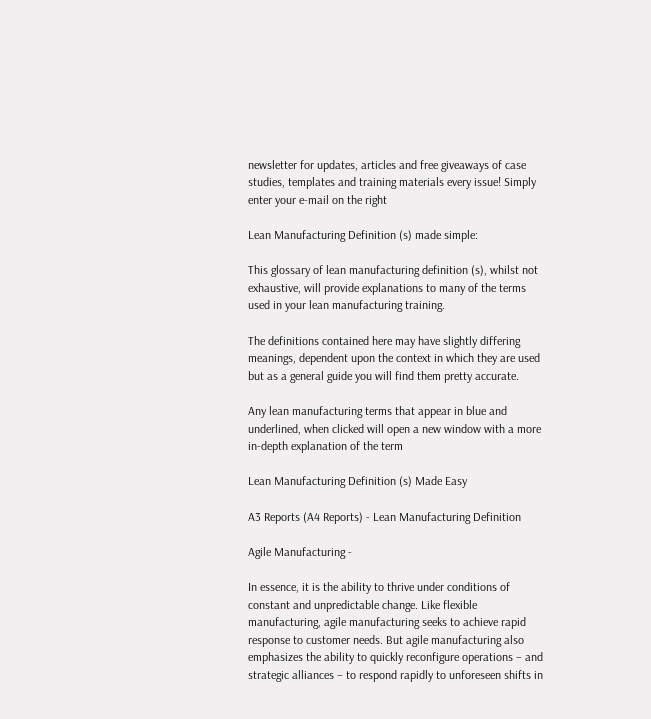newsletter for updates, articles and free giveaways of case studies, templates and training materials every issue! Simply enter your e-mail on the right

Lean Manufacturing Definition (s) made simple:

This glossary of lean manufacturing definition (s), whilst not exhaustive, will provide explanations to many of the terms used in your lean manufacturing training.

The definitions contained here may have slightly differing meanings, dependent upon the context in which they are used but as a general guide you will find them pretty accurate.

Any lean manufacturing terms that appear in blue and underlined, when clicked will open a new window with a more in-depth explanation of the term

Lean Manufacturing Definition (s) Made Easy

A3 Reports (A4 Reports) - Lean Manufacturing Definition

Agile Manufacturing -

In essence, it is the ability to thrive under conditions of constant and unpredictable change. Like flexible manufacturing, agile manufacturing seeks to achieve rapid response to customer needs. But agile manufacturing also emphasizes the ability to quickly reconfigure operations – and strategic alliances – to respond rapidly to unforeseen shifts in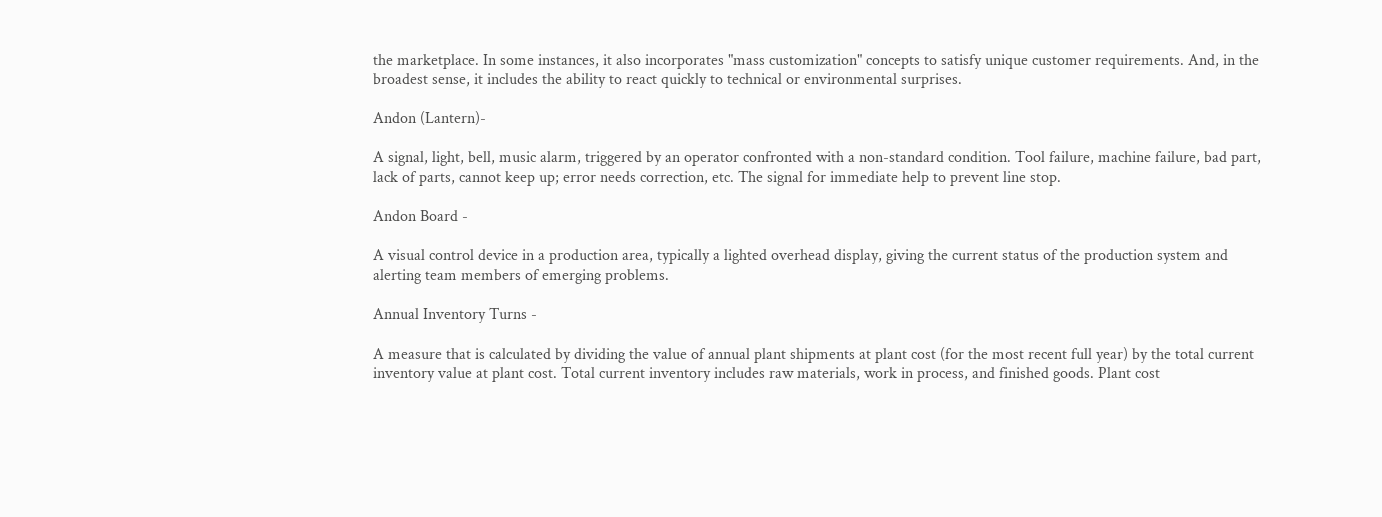the marketplace. In some instances, it also incorporates "mass customization" concepts to satisfy unique customer requirements. And, in the broadest sense, it includes the ability to react quickly to technical or environmental surprises.

Andon (Lantern)-

A signal, light, bell, music alarm, triggered by an operator confronted with a non-standard condition. Tool failure, machine failure, bad part, lack of parts, cannot keep up; error needs correction, etc. The signal for immediate help to prevent line stop.

Andon Board -

A visual control device in a production area, typically a lighted overhead display, giving the current status of the production system and alerting team members of emerging problems.

Annual Inventory Turns -

A measure that is calculated by dividing the value of annual plant shipments at plant cost (for the most recent full year) by the total current inventory value at plant cost. Total current inventory includes raw materials, work in process, and finished goods. Plant cost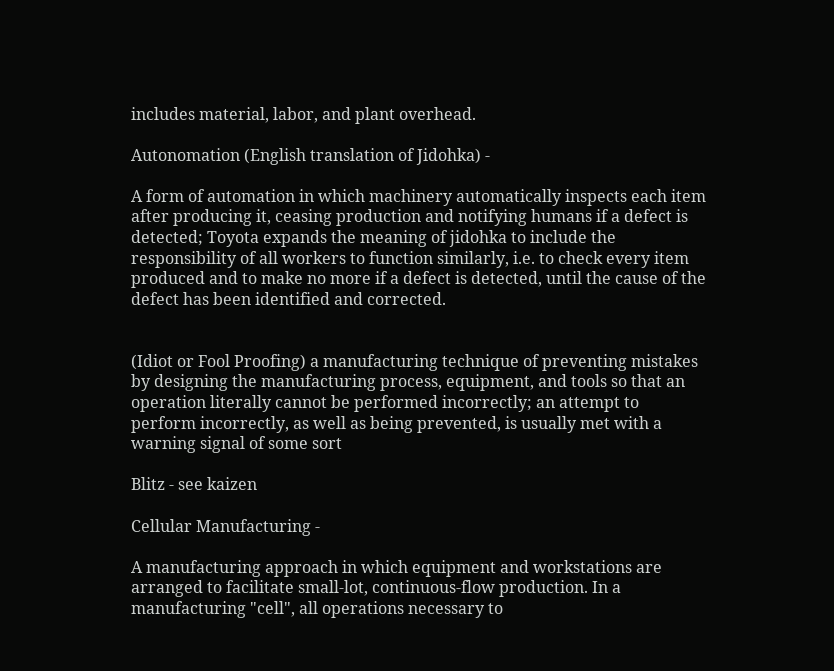includes material, labor, and plant overhead.

Autonomation (English translation of Jidohka) -

A form of automation in which machinery automatically inspects each item after producing it, ceasing production and notifying humans if a defect is detected; Toyota expands the meaning of jidohka to include the responsibility of all workers to function similarly, i.e. to check every item produced and to make no more if a defect is detected, until the cause of the defect has been identified and corrected.


(Idiot or Fool Proofing) a manufacturing technique of preventing mistakes by designing the manufacturing process, equipment, and tools so that an operation literally cannot be performed incorrectly; an attempt to perform incorrectly, as well as being prevented, is usually met with a warning signal of some sort

Blitz - see kaizen

Cellular Manufacturing -

A manufacturing approach in which equipment and workstations are arranged to facilitate small-lot, continuous-flow production. In a manufacturing "cell", all operations necessary to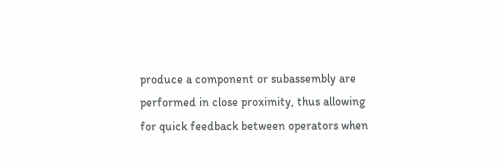produce a component or subassembly are performed in close proximity, thus allowing for quick feedback between operators when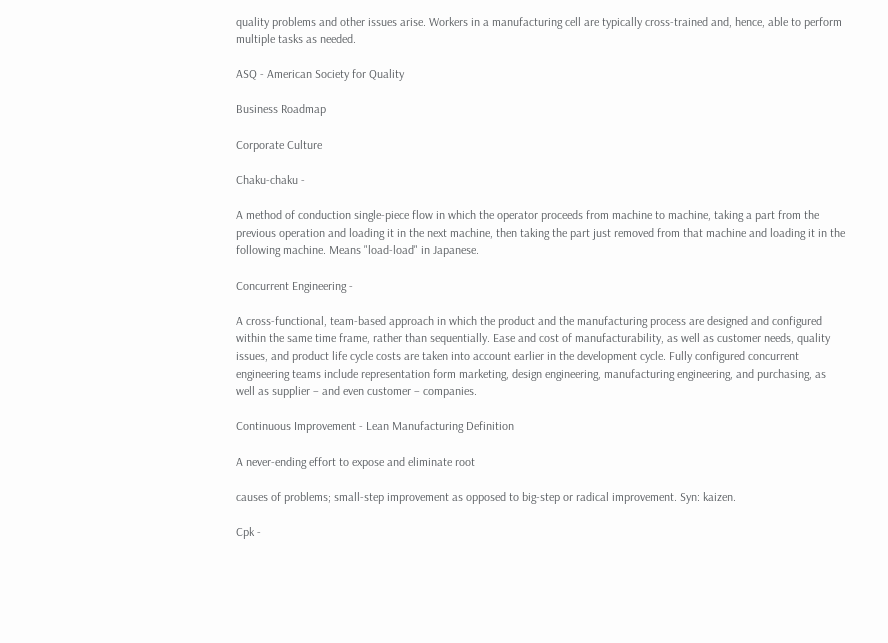quality problems and other issues arise. Workers in a manufacturing cell are typically cross-trained and, hence, able to perform multiple tasks as needed.

ASQ - American Society for Quality

Business Roadmap

Corporate Culture

Chaku-chaku -

A method of conduction single-piece flow in which the operator proceeds from machine to machine, taking a part from the previous operation and loading it in the next machine, then taking the part just removed from that machine and loading it in the following machine. Means "load-load" in Japanese.

Concurrent Engineering -

A cross-functional, team-based approach in which the product and the manufacturing process are designed and configured within the same time frame, rather than sequentially. Ease and cost of manufacturability, as well as customer needs, quality issues, and product life cycle costs are taken into account earlier in the development cycle. Fully configured concurrent engineering teams include representation form marketing, design engineering, manufacturing engineering, and purchasing, as well as supplier – and even customer – companies.

Continuous Improvement - Lean Manufacturing Definition

A never-ending effort to expose and eliminate root

causes of problems; small-step improvement as opposed to big-step or radical improvement. Syn: kaizen.

Cpk -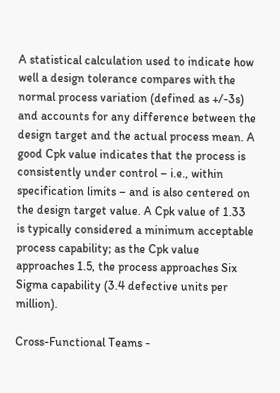A statistical calculation used to indicate how well a design tolerance compares with the normal process variation (defined as +/-3s) and accounts for any difference between the design target and the actual process mean. A good Cpk value indicates that the process is consistently under control – i.e., within specification limits – and is also centered on the design target value. A Cpk value of 1.33 is typically considered a minimum acceptable process capability; as the Cpk value approaches 1.5, the process approaches Six Sigma capability (3.4 defective units per million).

Cross-Functional Teams -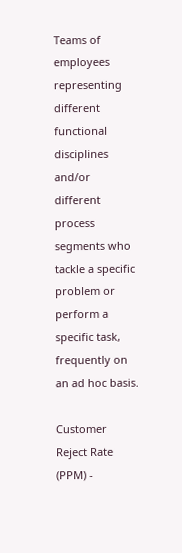Teams of employees representing different functional disciplines and/or different process segments who tackle a specific problem or perform a specific task, frequently on an ad hoc basis.

Customer Reject Rate (PPM) -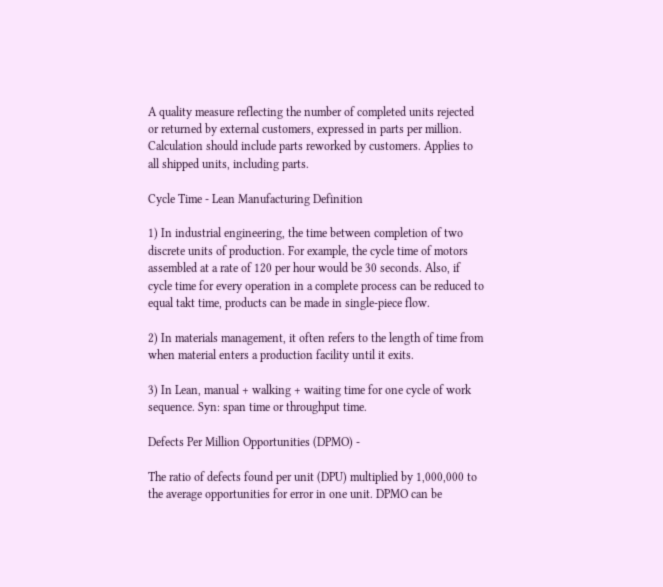A quality measure reflecting the number of completed units rejected or returned by external customers, expressed in parts per million. Calculation should include parts reworked by customers. Applies to all shipped units, including parts.

Cycle Time - Lean Manufacturing Definition

1) In industrial engineering, the time between completion of two discrete units of production. For example, the cycle time of motors assembled at a rate of 120 per hour would be 30 seconds. Also, if cycle time for every operation in a complete process can be reduced to equal takt time, products can be made in single-piece flow.

2) In materials management, it often refers to the length of time from when material enters a production facility until it exits.

3) In Lean, manual + walking + waiting time for one cycle of work sequence. Syn: span time or throughput time.

Defects Per Million Opportunities (DPMO) -

The ratio of defects found per unit (DPU) multiplied by 1,000,000 to the average opportunities for error in one unit. DPMO can be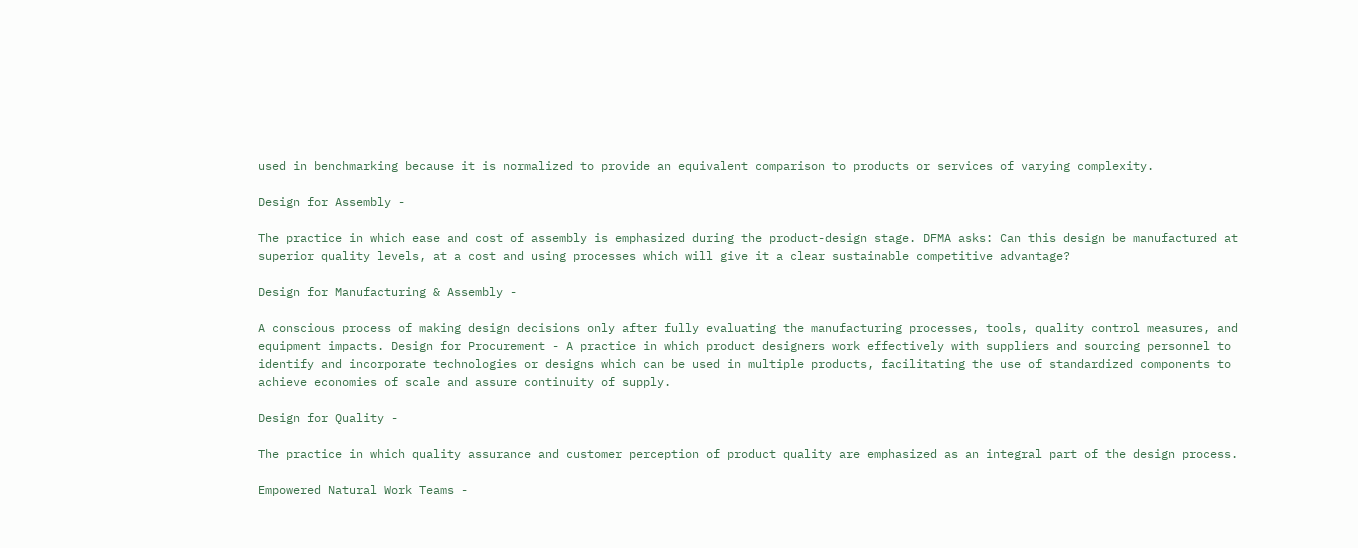used in benchmarking because it is normalized to provide an equivalent comparison to products or services of varying complexity.

Design for Assembly -

The practice in which ease and cost of assembly is emphasized during the product-design stage. DFMA asks: Can this design be manufactured at superior quality levels, at a cost and using processes which will give it a clear sustainable competitive advantage?

Design for Manufacturing & Assembly -

A conscious process of making design decisions only after fully evaluating the manufacturing processes, tools, quality control measures, and equipment impacts. Design for Procurement - A practice in which product designers work effectively with suppliers and sourcing personnel to identify and incorporate technologies or designs which can be used in multiple products, facilitating the use of standardized components to achieve economies of scale and assure continuity of supply.

Design for Quality -

The practice in which quality assurance and customer perception of product quality are emphasized as an integral part of the design process.

Empowered Natural Work Teams -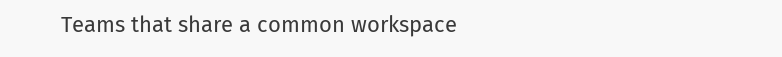Teams that share a common workspace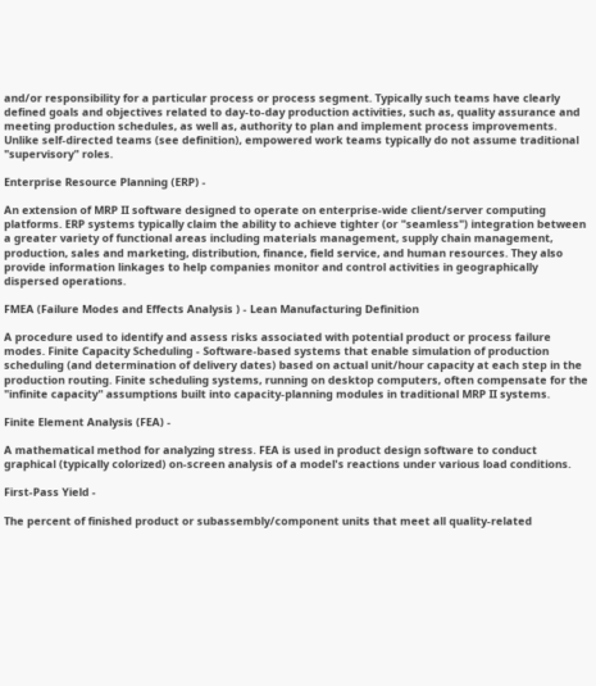and/or responsibility for a particular process or process segment. Typically such teams have clearly defined goals and objectives related to day-to-day production activities, such as, quality assurance and meeting production schedules, as well as, authority to plan and implement process improvements. Unlike self-directed teams (see definition), empowered work teams typically do not assume traditional "supervisory" roles.

Enterprise Resource Planning (ERP) -

An extension of MRP II software designed to operate on enterprise-wide client/server computing platforms. ERP systems typically claim the ability to achieve tighter (or "seamless") integration between a greater variety of functional areas including materials management, supply chain management, production, sales and marketing, distribution, finance, field service, and human resources. They also provide information linkages to help companies monitor and control activities in geographically dispersed operations.

FMEA (Failure Modes and Effects Analysis ) - Lean Manufacturing Definition

A procedure used to identify and assess risks associated with potential product or process failure modes. Finite Capacity Scheduling - Software-based systems that enable simulation of production scheduling (and determination of delivery dates) based on actual unit/hour capacity at each step in the production routing. Finite scheduling systems, running on desktop computers, often compensate for the "infinite capacity" assumptions built into capacity-planning modules in traditional MRP II systems.

Finite Element Analysis (FEA) -

A mathematical method for analyzing stress. FEA is used in product design software to conduct graphical (typically colorized) on-screen analysis of a model's reactions under various load conditions.

First-Pass Yield -

The percent of finished product or subassembly/component units that meet all quality-related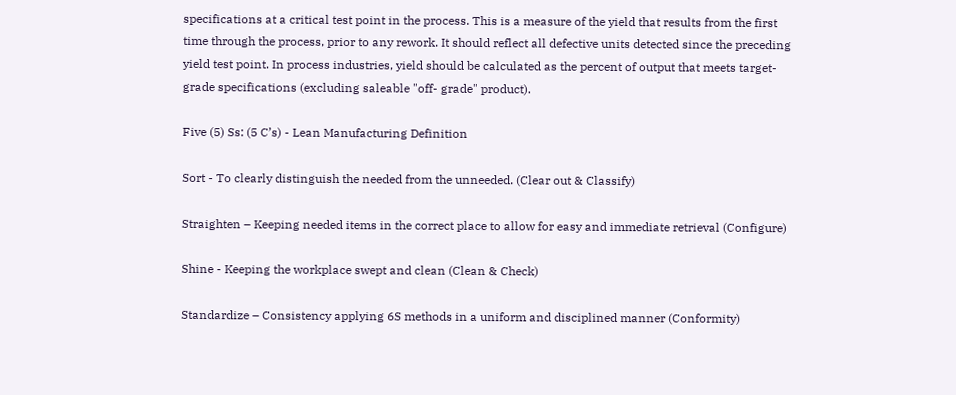specifications at a critical test point in the process. This is a measure of the yield that results from the first time through the process, prior to any rework. It should reflect all defective units detected since the preceding yield test point. In process industries, yield should be calculated as the percent of output that meets target-grade specifications (excluding saleable "off- grade" product).

Five (5) Ss: (5 C’s) - Lean Manufacturing Definition

Sort - To clearly distinguish the needed from the unneeded. (Clear out & Classify)

Straighten – Keeping needed items in the correct place to allow for easy and immediate retrieval (Configure)

Shine - Keeping the workplace swept and clean (Clean & Check)

Standardize – Consistency applying 6S methods in a uniform and disciplined manner (Conformity)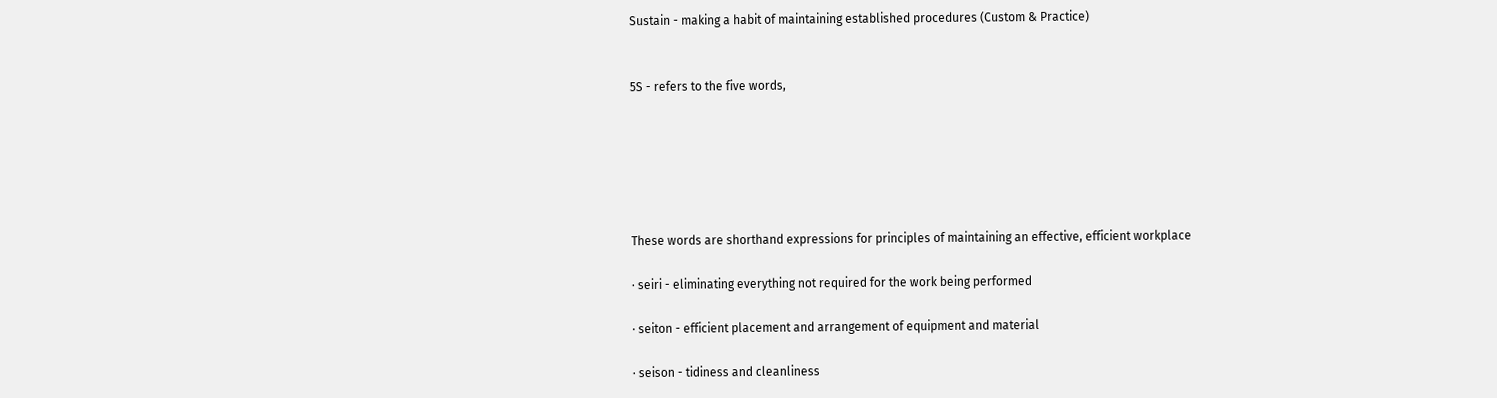Sustain - making a habit of maintaining established procedures (Custom & Practice)


5S - refers to the five words,






These words are shorthand expressions for principles of maintaining an effective, efficient workplace

· seiri - eliminating everything not required for the work being performed

· seiton - efficient placement and arrangement of equipment and material

· seison - tidiness and cleanliness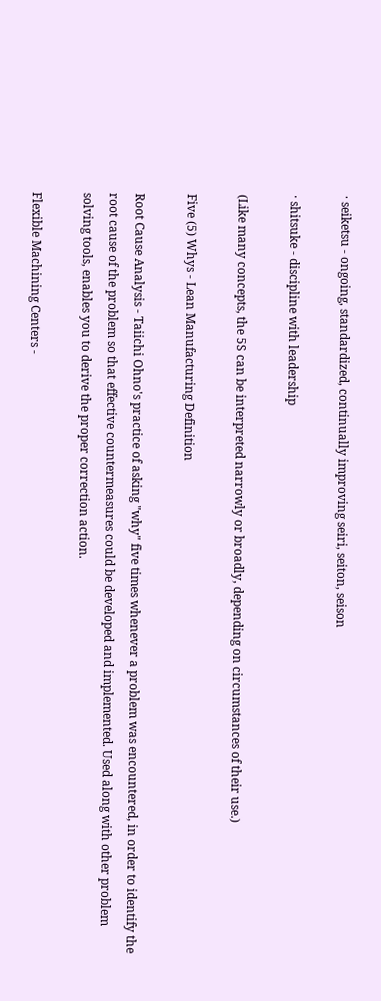· seiketsu - ongoing, standardized, continually improving seiri, seiton, seison

· shitsuke - discipline with leadership

(Like many concepts, the 5S can be interpreted narrowly or broadly, depending on circumstances of their use.)

Five (5) Whys - Lean Manufacturing Definition

Root Cause Analysis - Taiichi Ohno's practice of asking "why" five times whenever a problem was encountered, in order to identify the root cause of the problem so that effective countermeasures could be developed and implemented. Used along with other problem solving tools, enables you to derive the proper correction action.

Flexible Machining Centers -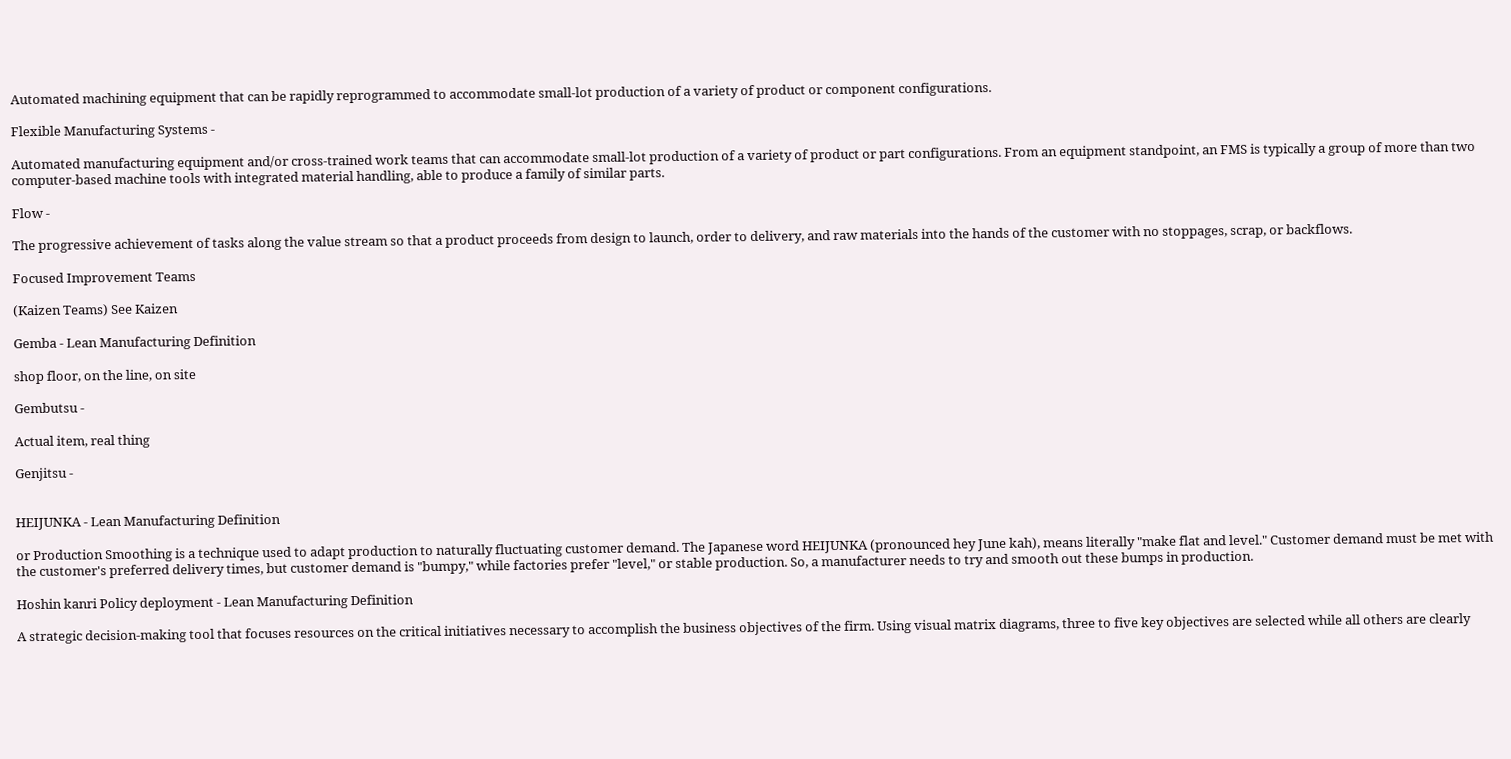Automated machining equipment that can be rapidly reprogrammed to accommodate small-lot production of a variety of product or component configurations.

Flexible Manufacturing Systems -

Automated manufacturing equipment and/or cross-trained work teams that can accommodate small-lot production of a variety of product or part configurations. From an equipment standpoint, an FMS is typically a group of more than two computer-based machine tools with integrated material handling, able to produce a family of similar parts.

Flow -

The progressive achievement of tasks along the value stream so that a product proceeds from design to launch, order to delivery, and raw materials into the hands of the customer with no stoppages, scrap, or backflows.

Focused Improvement Teams

(Kaizen Teams) See Kaizen

Gemba - Lean Manufacturing Definition

shop floor, on the line, on site

Gembutsu -

Actual item, real thing

Genjitsu -


HEIJUNKA - Lean Manufacturing Definition

or Production Smoothing is a technique used to adapt production to naturally fluctuating customer demand. The Japanese word HEIJUNKA (pronounced hey June kah), means literally "make flat and level." Customer demand must be met with the customer's preferred delivery times, but customer demand is "bumpy," while factories prefer "level," or stable production. So, a manufacturer needs to try and smooth out these bumps in production.

Hoshin kanri Policy deployment - Lean Manufacturing Definition

A strategic decision-making tool that focuses resources on the critical initiatives necessary to accomplish the business objectives of the firm. Using visual matrix diagrams, three to five key objectives are selected while all others are clearly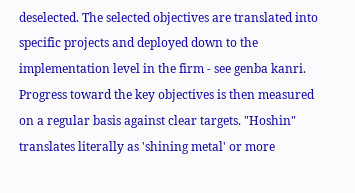deselected. The selected objectives are translated into specific projects and deployed down to the implementation level in the firm - see genba kanri. Progress toward the key objectives is then measured on a regular basis against clear targets. "Hoshin" translates literally as 'shining metal' or more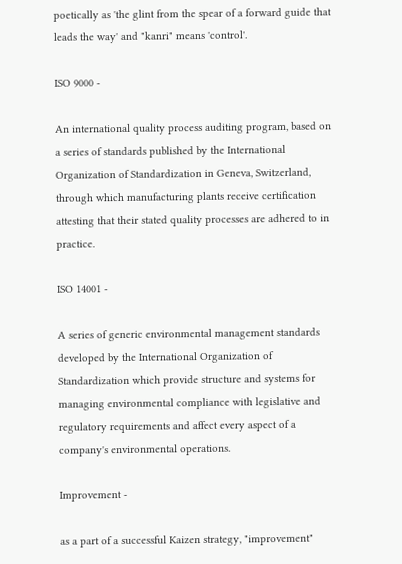poetically as 'the glint from the spear of a forward guide that leads the way' and "kanri" means 'control'.

ISO 9000 -

An international quality process auditing program, based on a series of standards published by the International Organization of Standardization in Geneva, Switzerland, through which manufacturing plants receive certification attesting that their stated quality processes are adhered to in practice.

ISO 14001 -

A series of generic environmental management standards developed by the International Organization of Standardization which provide structure and systems for managing environmental compliance with legislative and regulatory requirements and affect every aspect of a company's environmental operations.

Improvement -

as a part of a successful Kaizen strategy, "improvement"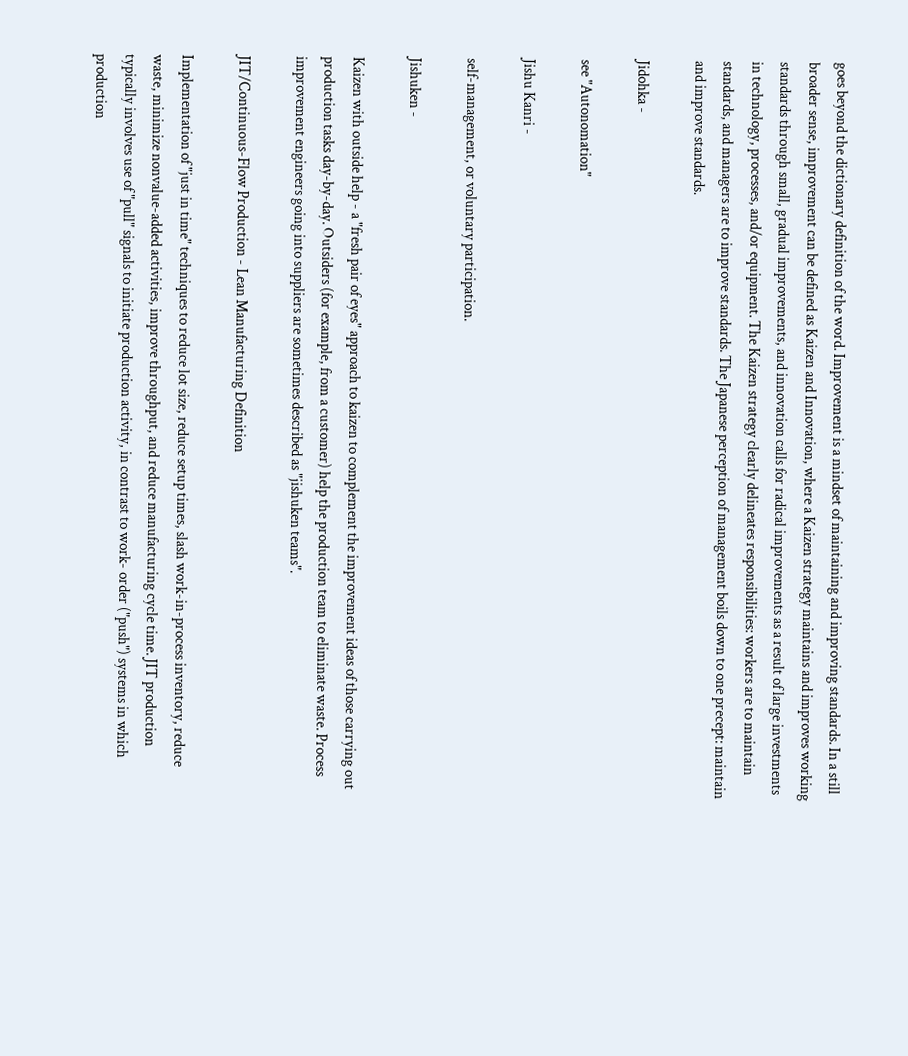goes beyond the dictionary definition of the word. Improvement is a mindset of maintaining and improving standards. In a still broader sense, improvement can be defined as Kaizen and Innovation, where a Kaizen strategy maintains and improves working standards through small, gradual improvements, and innovation calls for radical improvements as a result of large investments in technology, processes, and/or equipment. The Kaizen strategy clearly delineates responsibilities: workers are to maintain standards, and managers are to improve standards. The Japanese perception of management boils down to one precept: maintain and improve standards.

Jidohka -

see "Autonomation"

Jishu Kanri -

self-management, or voluntary participation.

Jishuken -

Kaizen with outside help - a "fresh pair of eyes" approach to kaizen to complement the improvement ideas of those carrying out production tasks day-by-day. Outsiders (for example, from a customer) help the production team to eliminate waste. Process improvement engineers going into suppliers are sometimes described as "jishuken teams".

JIT/Continuous-Flow Production - Lean Manufacturing Definition

Implementation of "just in time" techniques to reduce lot size, reduce setup times, slash work-in-process inventory, reduce waste, minimize nonvalue-added activities, improve throughput, and reduce manufacturing cycle time. JIT production typically involves use of "pull" signals to initiate production activity, in contrast to work- order ("push") systems in which production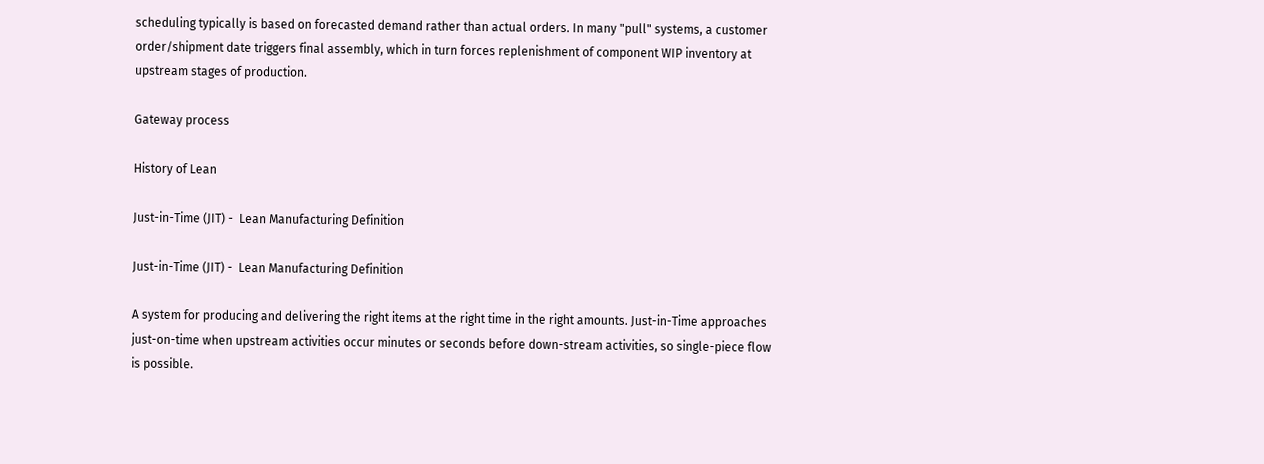scheduling typically is based on forecasted demand rather than actual orders. In many "pull" systems, a customer order/shipment date triggers final assembly, which in turn forces replenishment of component WIP inventory at upstream stages of production.

Gateway process

History of Lean

Just-in-Time (JIT) -  Lean Manufacturing Definition

Just-in-Time (JIT) -  Lean Manufacturing Definition

A system for producing and delivering the right items at the right time in the right amounts. Just-in-Time approaches just-on-time when upstream activities occur minutes or seconds before down-stream activities, so single-piece flow is possible.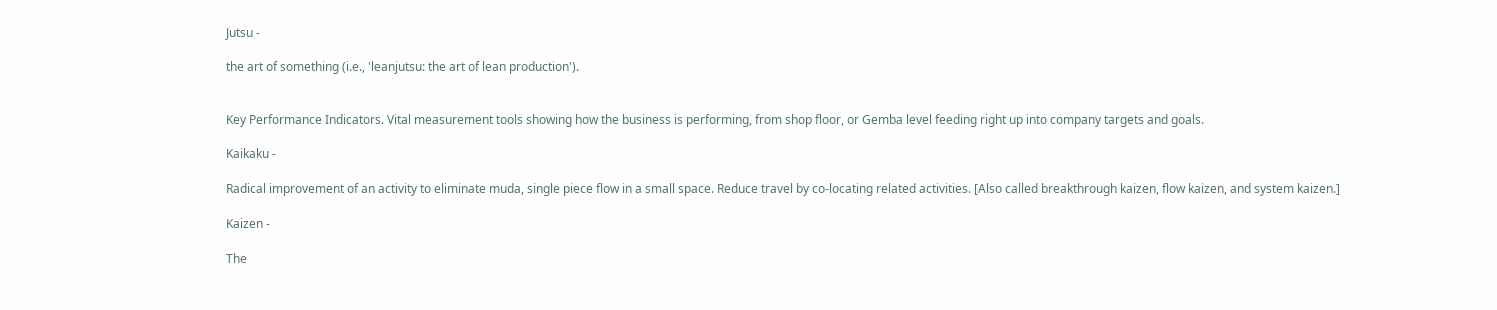Jutsu -

the art of something (i.e., 'leanjutsu: the art of lean production').


Key Performance Indicators. Vital measurement tools showing how the business is performing, from shop floor, or Gemba level feeding right up into company targets and goals.

Kaikaku -

Radical improvement of an activity to eliminate muda, single piece flow in a small space. Reduce travel by co-locating related activities. [Also called breakthrough kaizen, flow kaizen, and system kaizen.]

Kaizen -

The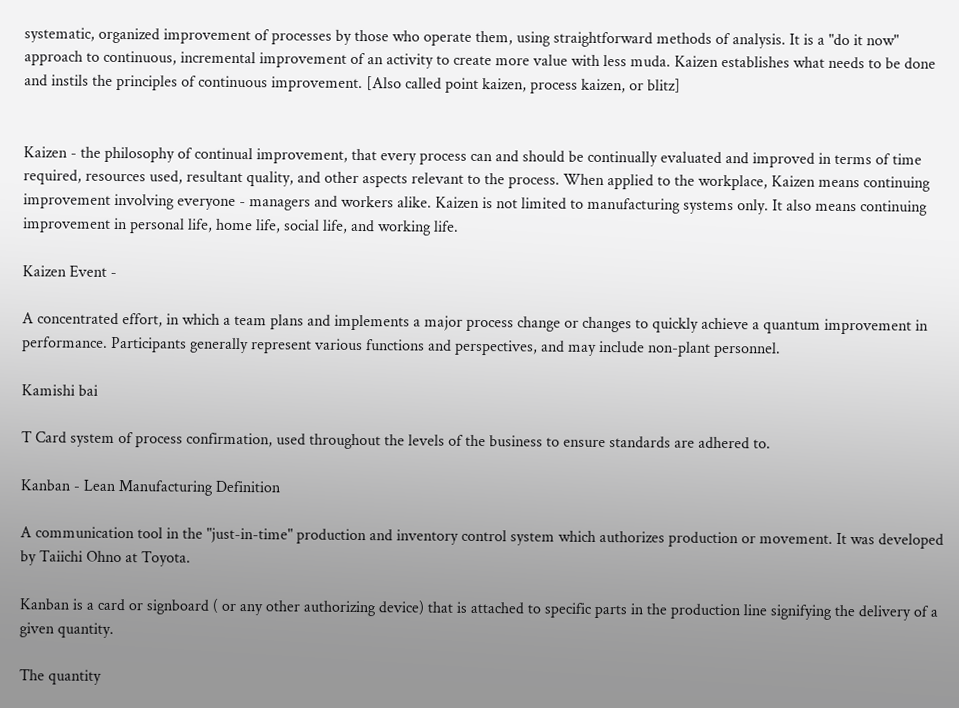systematic, organized improvement of processes by those who operate them, using straightforward methods of analysis. It is a "do it now" approach to continuous, incremental improvement of an activity to create more value with less muda. Kaizen establishes what needs to be done and instils the principles of continuous improvement. [Also called point kaizen, process kaizen, or blitz]


Kaizen - the philosophy of continual improvement, that every process can and should be continually evaluated and improved in terms of time required, resources used, resultant quality, and other aspects relevant to the process. When applied to the workplace, Kaizen means continuing improvement involving everyone - managers and workers alike. Kaizen is not limited to manufacturing systems only. It also means continuing improvement in personal life, home life, social life, and working life.

Kaizen Event -

A concentrated effort, in which a team plans and implements a major process change or changes to quickly achieve a quantum improvement in performance. Participants generally represent various functions and perspectives, and may include non-plant personnel.

Kamishi bai

T Card system of process confirmation, used throughout the levels of the business to ensure standards are adhered to.

Kanban - Lean Manufacturing Definition

A communication tool in the "just-in-time" production and inventory control system which authorizes production or movement. It was developed by Taiichi Ohno at Toyota.

Kanban is a card or signboard ( or any other authorizing device) that is attached to specific parts in the production line signifying the delivery of a given quantity.

The quantity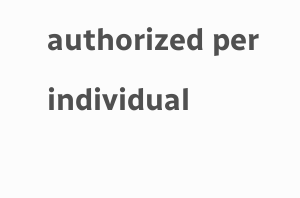authorized per individual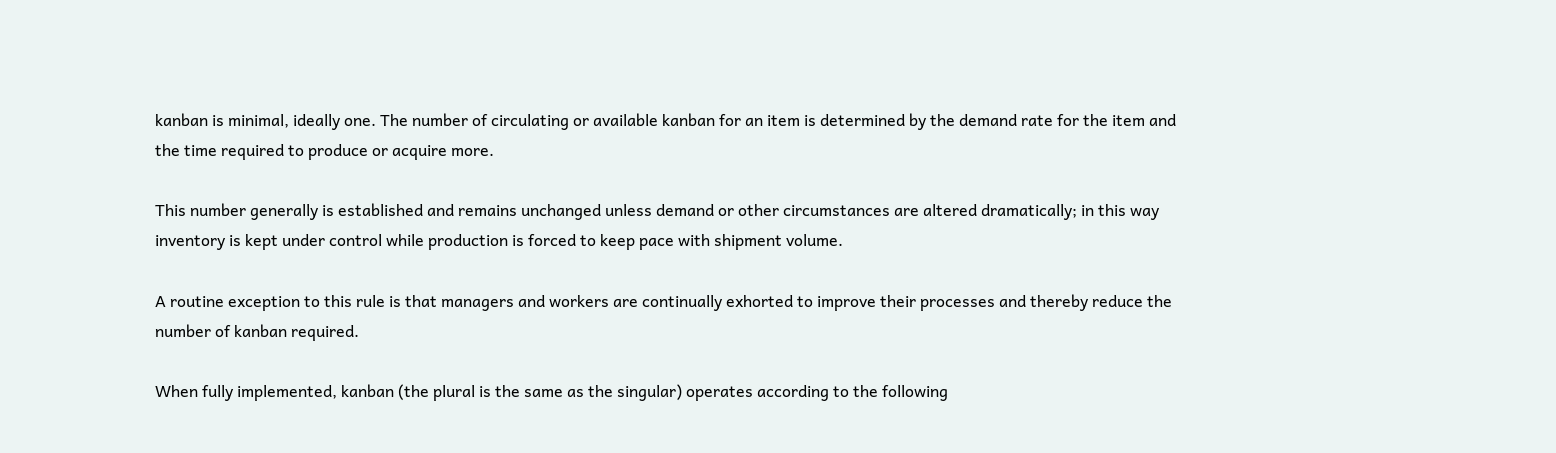kanban is minimal, ideally one. The number of circulating or available kanban for an item is determined by the demand rate for the item and the time required to produce or acquire more.

This number generally is established and remains unchanged unless demand or other circumstances are altered dramatically; in this way inventory is kept under control while production is forced to keep pace with shipment volume.

A routine exception to this rule is that managers and workers are continually exhorted to improve their processes and thereby reduce the number of kanban required.

When fully implemented, kanban (the plural is the same as the singular) operates according to the following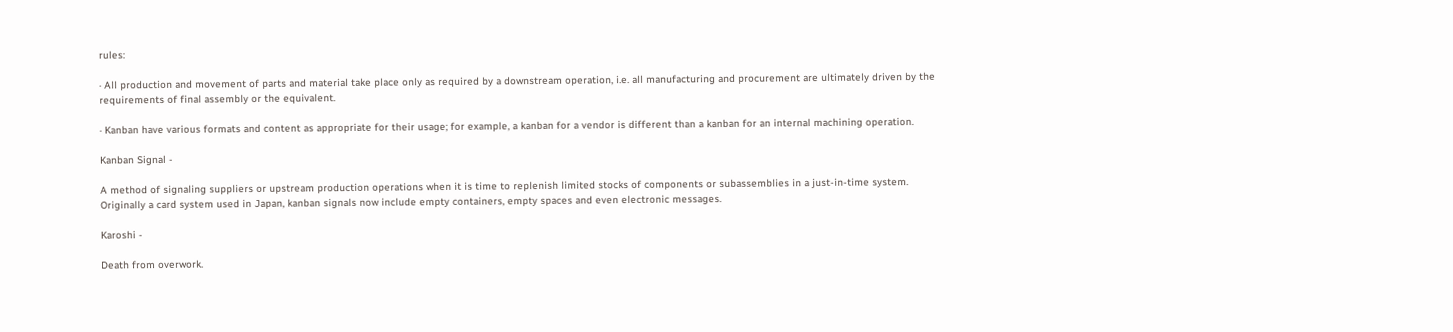rules:

· All production and movement of parts and material take place only as required by a downstream operation, i.e. all manufacturing and procurement are ultimately driven by the requirements of final assembly or the equivalent.

· Kanban have various formats and content as appropriate for their usage; for example, a kanban for a vendor is different than a kanban for an internal machining operation.

Kanban Signal -

A method of signaling suppliers or upstream production operations when it is time to replenish limited stocks of components or subassemblies in a just-in-time system. Originally a card system used in Japan, kanban signals now include empty containers, empty spaces and even electronic messages.

Karoshi -

Death from overwork.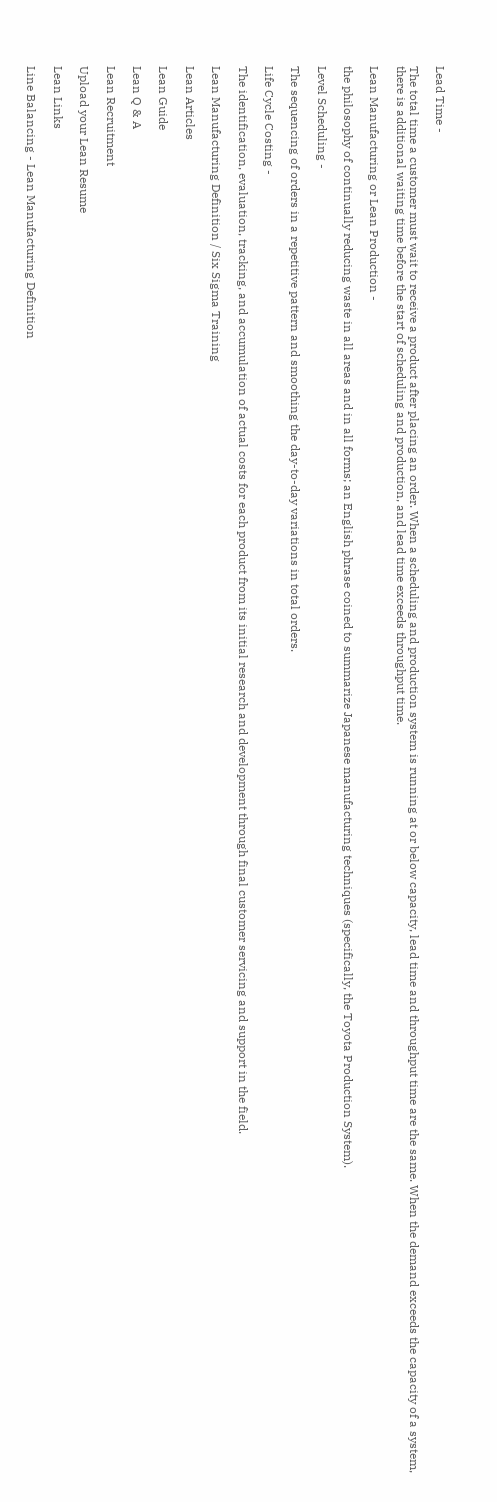Lead Time -

The total time a customer must wait to receive a product after placing an order. When a scheduling and production system is running at or below capacity, lead time and throughput time are the same. When the demand exceeds the capacity of a system, there is additional waiting time before the start of scheduling and production, and lead time exceeds throughput time.

Lean Manufacturing or Lean Production -

the philosophy of continually reducing waste in all areas and in all forms; an English phrase coined to summarize Japanese manufacturing techniques (specifically, the Toyota Production System).

Level Scheduling -

The sequencing of orders in a repetitive pattern and smoothing the day-to-day variations in total orders.

Life Cycle Costing -

The identification, evaluation, tracking, and accumulation of actual costs for each product from its initial research and development through final customer servicing and support in the field.

Lean Manufacturing Definition / Six Sigma Training

Lean Articles

Lean Guide

Lean Q & A

Lean Recruitment

Upload your Lean Resume

Lean Links

Line Balancing - Lean Manufacturing Definition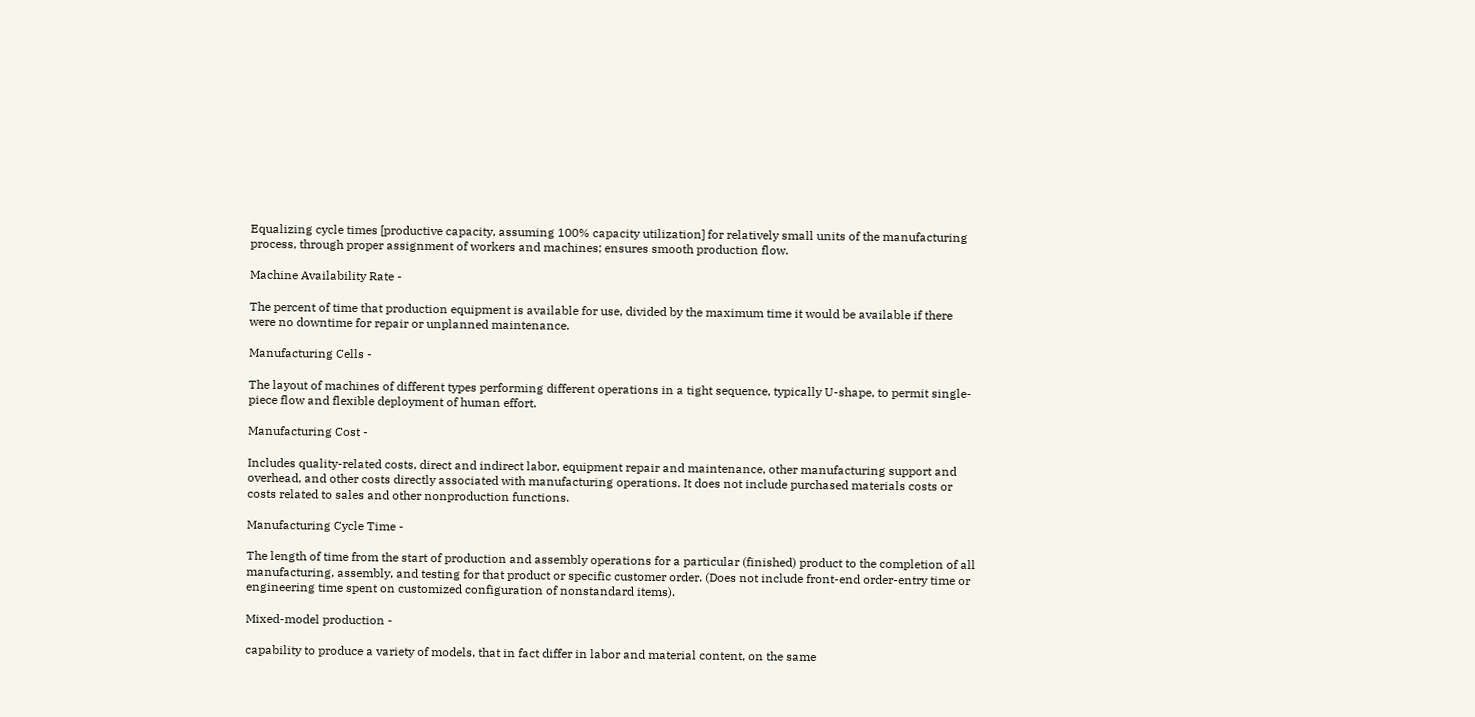Equalizing cycle times [productive capacity, assuming 100% capacity utilization] for relatively small units of the manufacturing process, through proper assignment of workers and machines; ensures smooth production flow.

Machine Availability Rate -

The percent of time that production equipment is available for use, divided by the maximum time it would be available if there were no downtime for repair or unplanned maintenance.

Manufacturing Cells -

The layout of machines of different types performing different operations in a tight sequence, typically U-shape, to permit single-piece flow and flexible deployment of human effort.

Manufacturing Cost -

Includes quality-related costs, direct and indirect labor, equipment repair and maintenance, other manufacturing support and overhead, and other costs directly associated with manufacturing operations. It does not include purchased materials costs or costs related to sales and other nonproduction functions.

Manufacturing Cycle Time -

The length of time from the start of production and assembly operations for a particular (finished) product to the completion of all manufacturing, assembly, and testing for that product or specific customer order. (Does not include front-end order-entry time or engineering time spent on customized configuration of nonstandard items).

Mixed-model production -

capability to produce a variety of models, that in fact differ in labor and material content, on the same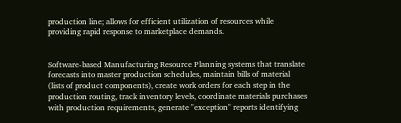production line; allows for efficient utilization of resources while providing rapid response to marketplace demands.


Software-based Manufacturing Resource Planning systems that translate forecasts into master production schedules, maintain bills of material (lists of product components), create work orders for each step in the production routing, track inventory levels, coordinate materials purchases with production requirements, generate "exception" reports identifying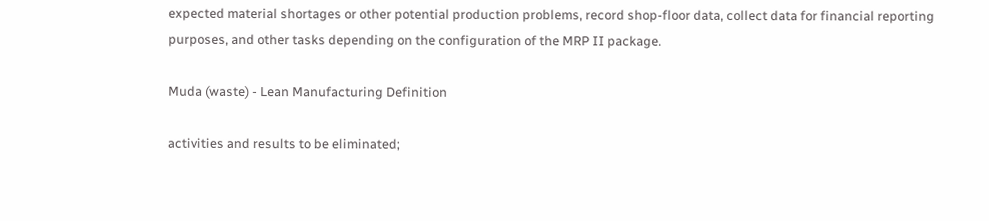expected material shortages or other potential production problems, record shop-floor data, collect data for financial reporting purposes, and other tasks depending on the configuration of the MRP II package.

Muda (waste) - Lean Manufacturing Definition

activities and results to be eliminated;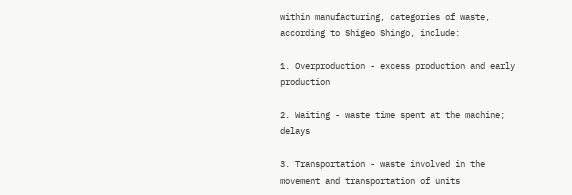within manufacturing, categories of waste, according to Shigeo Shingo, include:

1. Overproduction - excess production and early production

2. Waiting - waste time spent at the machine; delays

3. Transportation - waste involved in the movement and transportation of units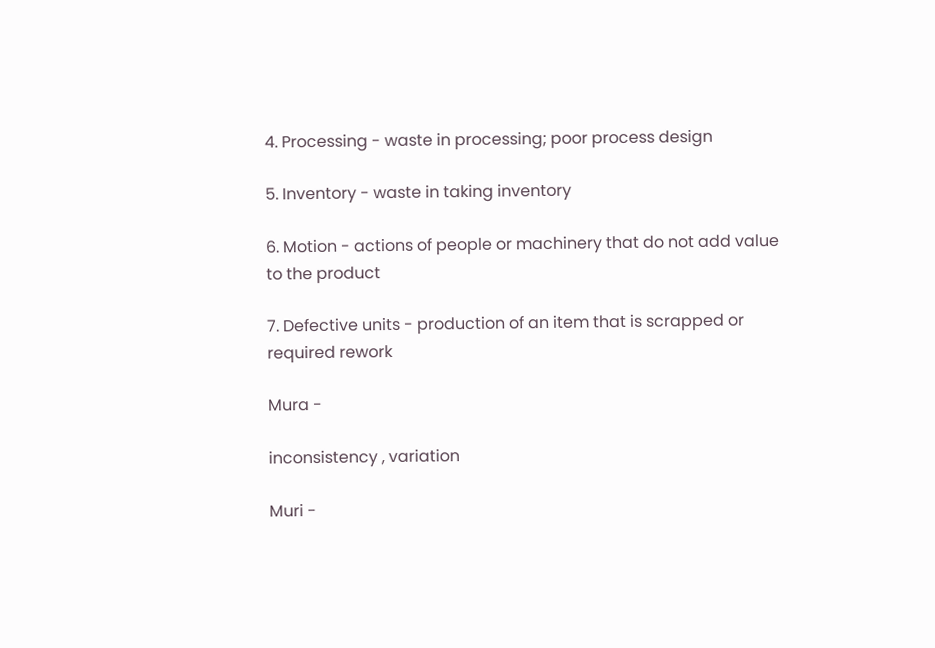4. Processing - waste in processing; poor process design

5. Inventory - waste in taking inventory

6. Motion - actions of people or machinery that do not add value to the product

7. Defective units - production of an item that is scrapped or required rework

Mura -

inconsistency , variation

Muri -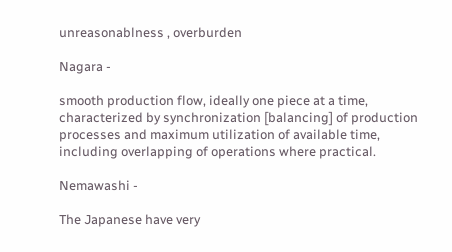unreasonablness , overburden

Nagara -

smooth production flow, ideally one piece at a time, characterized by synchronization [balancing] of production processes and maximum utilization of available time, including overlapping of operations where practical.

Nemawashi -

The Japanese have very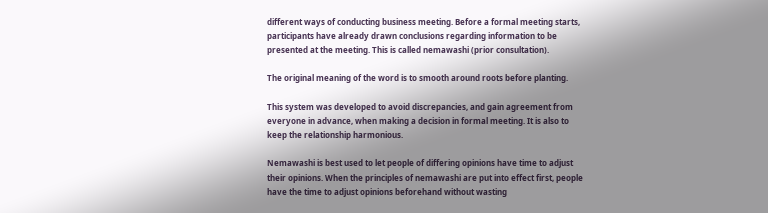different ways of conducting business meeting. Before a formal meeting starts, participants have already drawn conclusions regarding information to be presented at the meeting. This is called nemawashi (prior consultation).

The original meaning of the word is to smooth around roots before planting.

This system was developed to avoid discrepancies, and gain agreement from everyone in advance, when making a decision in formal meeting. It is also to keep the relationship harmonious.

Nemawashi is best used to let people of differing opinions have time to adjust their opinions. When the principles of nemawashi are put into effect first, people have the time to adjust opinions beforehand without wasting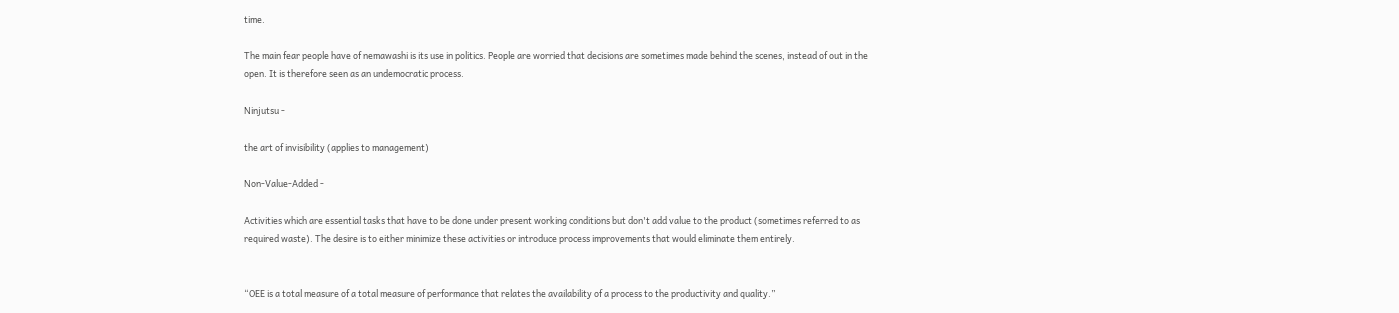time.

The main fear people have of nemawashi is its use in politics. People are worried that decisions are sometimes made behind the scenes, instead of out in the open. It is therefore seen as an undemocratic process.

Ninjutsu -

the art of invisibility (applies to management)

Non-Value-Added -

Activities which are essential tasks that have to be done under present working conditions but don't add value to the product (sometimes referred to as required waste). The desire is to either minimize these activities or introduce process improvements that would eliminate them entirely.


“OEE is a total measure of a total measure of performance that relates the availability of a process to the productivity and quality.”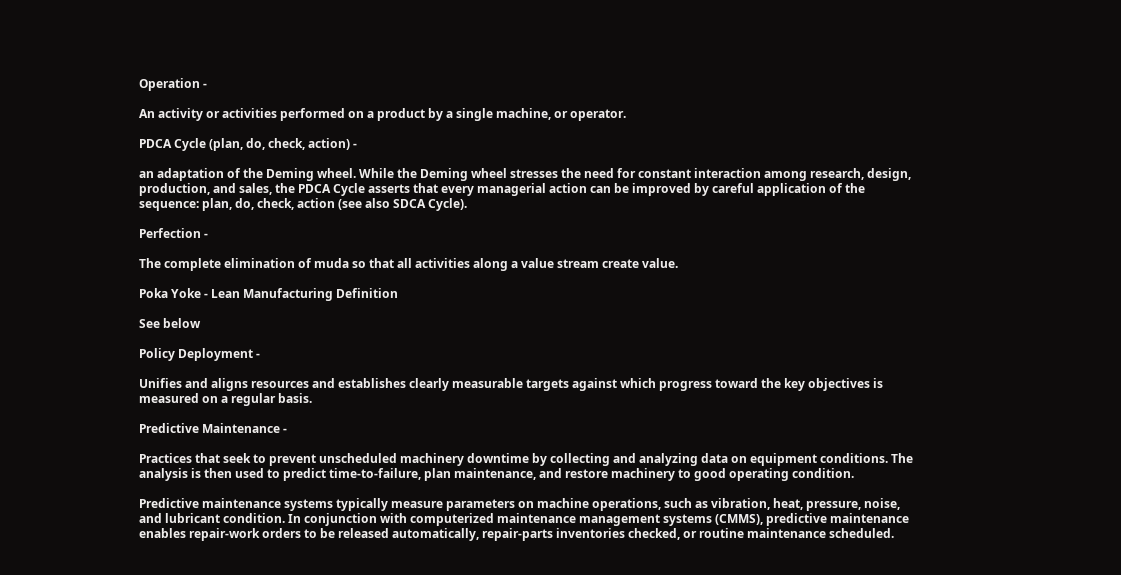Operation -

An activity or activities performed on a product by a single machine, or operator.

PDCA Cycle (plan, do, check, action) -

an adaptation of the Deming wheel. While the Deming wheel stresses the need for constant interaction among research, design, production, and sales, the PDCA Cycle asserts that every managerial action can be improved by careful application of the sequence: plan, do, check, action (see also SDCA Cycle).

Perfection -

The complete elimination of muda so that all activities along a value stream create value.

Poka Yoke - Lean Manufacturing Definition

See below

Policy Deployment -

Unifies and aligns resources and establishes clearly measurable targets against which progress toward the key objectives is measured on a regular basis.

Predictive Maintenance -

Practices that seek to prevent unscheduled machinery downtime by collecting and analyzing data on equipment conditions. The analysis is then used to predict time-to-failure, plan maintenance, and restore machinery to good operating condition.

Predictive maintenance systems typically measure parameters on machine operations, such as vibration, heat, pressure, noise, and lubricant condition. In conjunction with computerized maintenance management systems (CMMS), predictive maintenance enables repair-work orders to be released automatically, repair-parts inventories checked, or routine maintenance scheduled.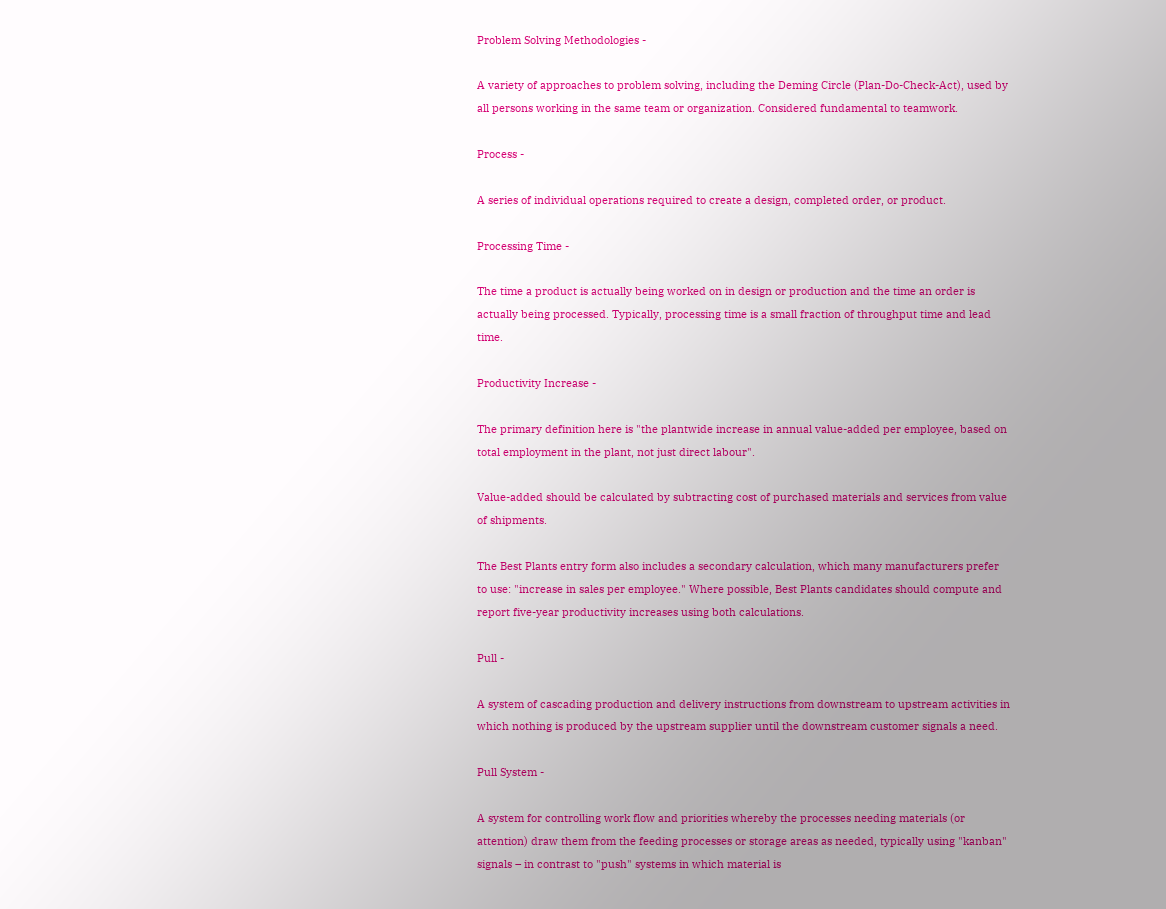Problem Solving Methodologies -

A variety of approaches to problem solving, including the Deming Circle (Plan-Do-Check-Act), used by all persons working in the same team or organization. Considered fundamental to teamwork.

Process -

A series of individual operations required to create a design, completed order, or product.

Processing Time -

The time a product is actually being worked on in design or production and the time an order is actually being processed. Typically, processing time is a small fraction of throughput time and lead time.

Productivity Increase -

The primary definition here is "the plantwide increase in annual value-added per employee, based on total employment in the plant, not just direct labour".

Value-added should be calculated by subtracting cost of purchased materials and services from value of shipments.

The Best Plants entry form also includes a secondary calculation, which many manufacturers prefer to use: "increase in sales per employee." Where possible, Best Plants candidates should compute and report five-year productivity increases using both calculations.

Pull -

A system of cascading production and delivery instructions from downstream to upstream activities in which nothing is produced by the upstream supplier until the downstream customer signals a need.

Pull System -

A system for controlling work flow and priorities whereby the processes needing materials (or attention) draw them from the feeding processes or storage areas as needed, typically using "kanban" signals – in contrast to "push" systems in which material is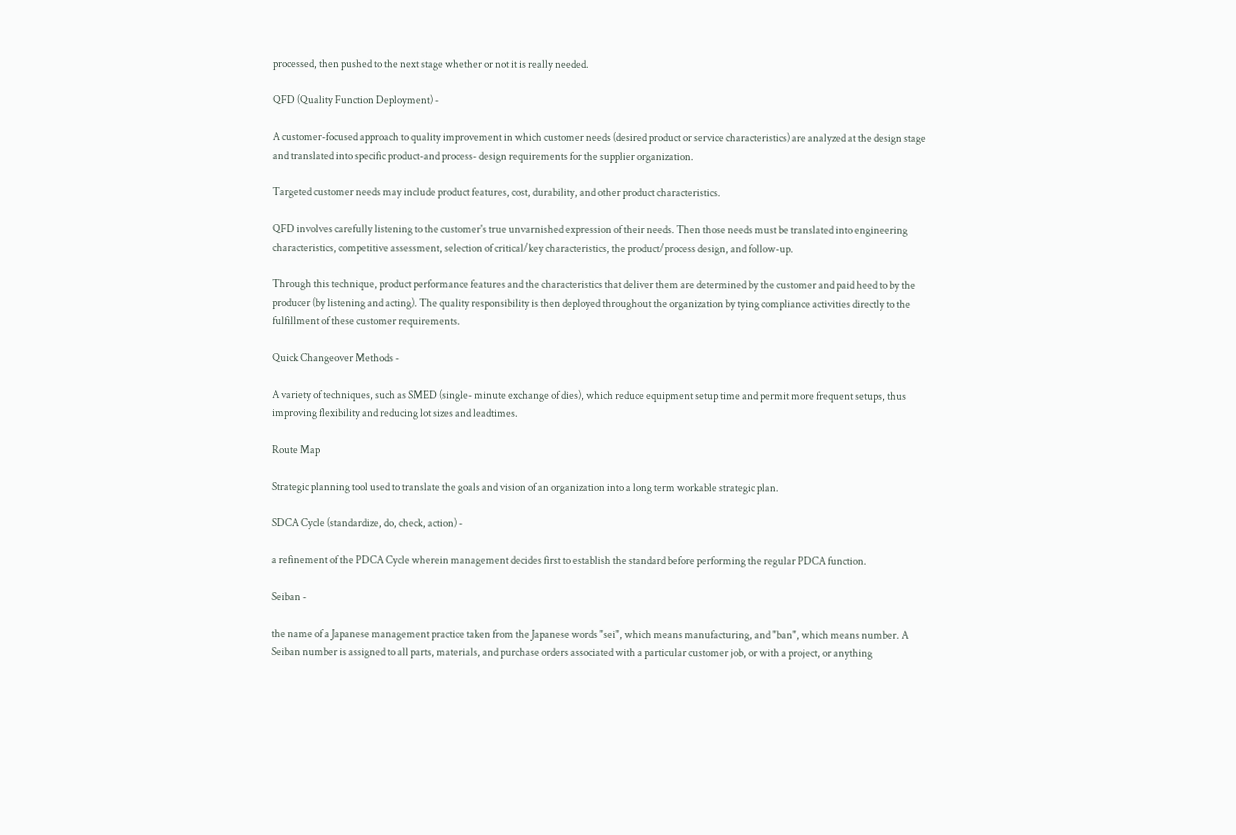processed, then pushed to the next stage whether or not it is really needed.

QFD (Quality Function Deployment) -

A customer-focused approach to quality improvement in which customer needs (desired product or service characteristics) are analyzed at the design stage and translated into specific product-and process- design requirements for the supplier organization.

Targeted customer needs may include product features, cost, durability, and other product characteristics.

QFD involves carefully listening to the customer's true unvarnished expression of their needs. Then those needs must be translated into engineering characteristics, competitive assessment, selection of critical/key characteristics, the product/process design, and follow-up.

Through this technique, product performance features and the characteristics that deliver them are determined by the customer and paid heed to by the producer (by listening and acting). The quality responsibility is then deployed throughout the organization by tying compliance activities directly to the fulfillment of these customer requirements.

Quick Changeover Methods -

A variety of techniques, such as SMED (single- minute exchange of dies), which reduce equipment setup time and permit more frequent setups, thus improving flexibility and reducing lot sizes and leadtimes.

Route Map

Strategic planning tool used to translate the goals and vision of an organization into a long term workable strategic plan.

SDCA Cycle (standardize, do, check, action) -

a refinement of the PDCA Cycle wherein management decides first to establish the standard before performing the regular PDCA function.

Seiban -

the name of a Japanese management practice taken from the Japanese words "sei", which means manufacturing, and "ban", which means number. A Seiban number is assigned to all parts, materials, and purchase orders associated with a particular customer job, or with a project, or anything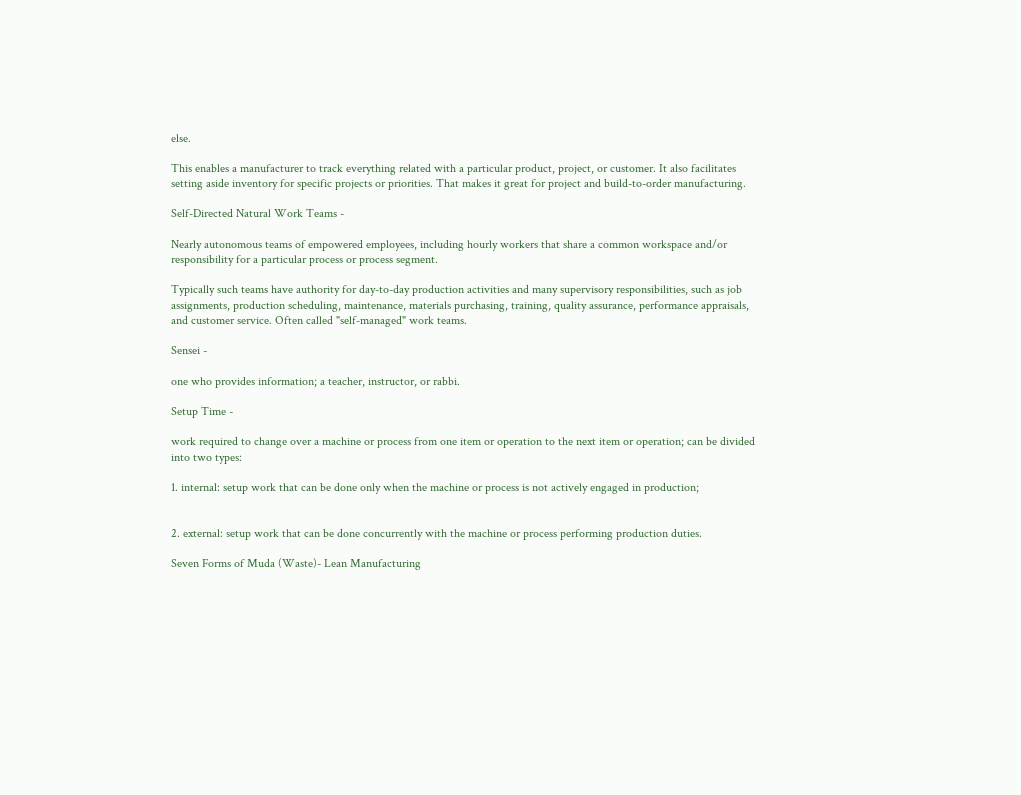else.

This enables a manufacturer to track everything related with a particular product, project, or customer. It also facilitates setting aside inventory for specific projects or priorities. That makes it great for project and build-to-order manufacturing.

Self-Directed Natural Work Teams -

Nearly autonomous teams of empowered employees, including hourly workers that share a common workspace and/or responsibility for a particular process or process segment.

Typically such teams have authority for day-to-day production activities and many supervisory responsibilities, such as job assignments, production scheduling, maintenance, materials purchasing, training, quality assurance, performance appraisals, and customer service. Often called "self-managed" work teams.

Sensei -

one who provides information; a teacher, instructor, or rabbi.

Setup Time -

work required to change over a machine or process from one item or operation to the next item or operation; can be divided into two types:

1. internal: setup work that can be done only when the machine or process is not actively engaged in production;


2. external: setup work that can be done concurrently with the machine or process performing production duties.

Seven Forms of Muda (Waste)- Lean Manufacturing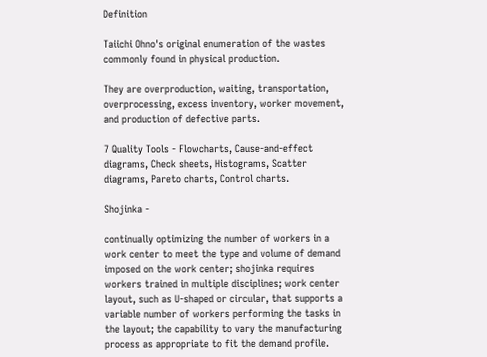Definition

Taiichi Ohno's original enumeration of the wastes commonly found in physical production.

They are overproduction, waiting, transportation, overprocessing, excess inventory, worker movement, and production of defective parts.

7 Quality Tools - Flowcharts, Cause-and-effect diagrams, Check sheets, Histograms, Scatter diagrams, Pareto charts, Control charts.

Shojinka -

continually optimizing the number of workers in a work center to meet the type and volume of demand imposed on the work center; shojinka requires workers trained in multiple disciplines; work center layout, such as U-shaped or circular, that supports a variable number of workers performing the tasks in the layout; the capability to vary the manufacturing process as appropriate to fit the demand profile.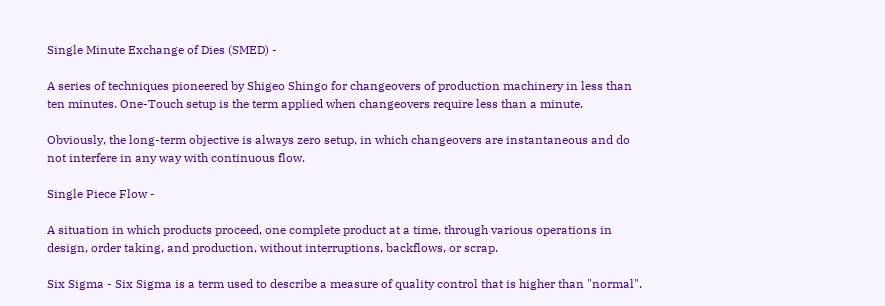Single Minute Exchange of Dies (SMED) -

A series of techniques pioneered by Shigeo Shingo for changeovers of production machinery in less than ten minutes. One-Touch setup is the term applied when changeovers require less than a minute.

Obviously, the long-term objective is always zero setup, in which changeovers are instantaneous and do not interfere in any way with continuous flow.

Single Piece Flow -

A situation in which products proceed, one complete product at a time, through various operations in design, order taking, and production, without interruptions, backflows, or scrap.

Six Sigma - Six Sigma is a term used to describe a measure of quality control that is higher than "normal".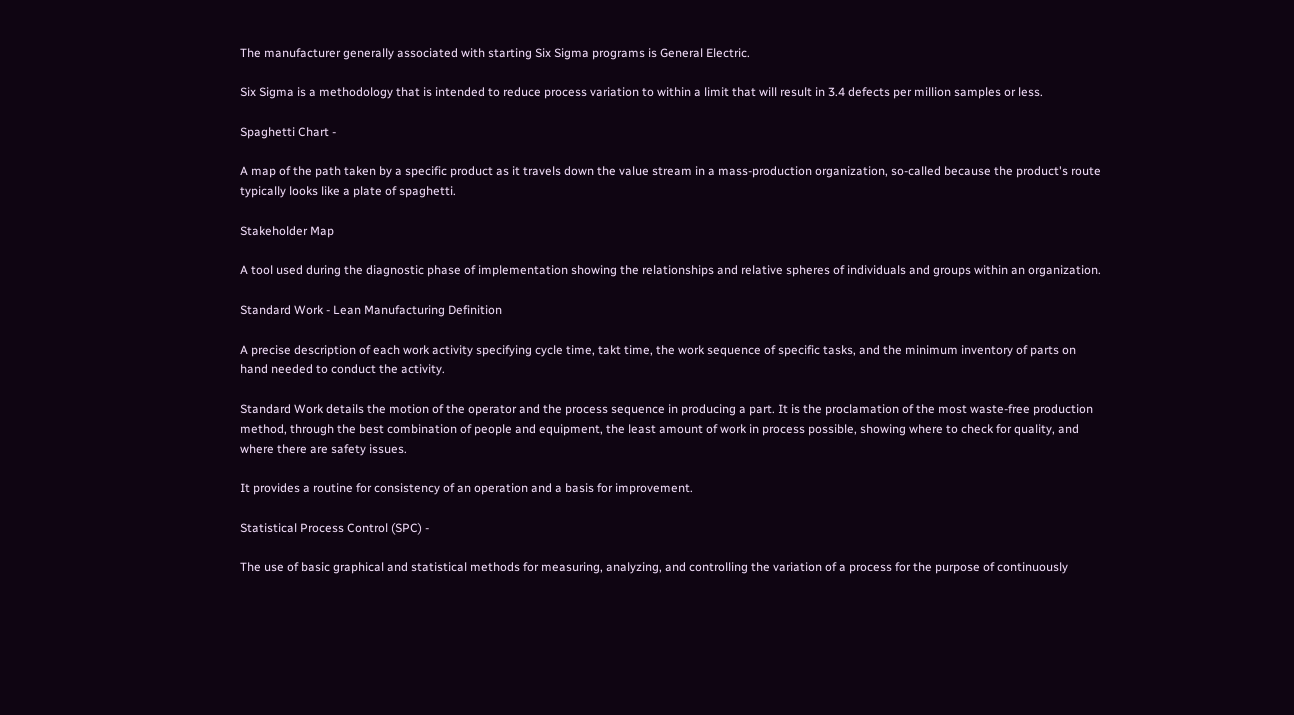The manufacturer generally associated with starting Six Sigma programs is General Electric.

Six Sigma is a methodology that is intended to reduce process variation to within a limit that will result in 3.4 defects per million samples or less.

Spaghetti Chart -

A map of the path taken by a specific product as it travels down the value stream in a mass-production organization, so-called because the product's route typically looks like a plate of spaghetti.

Stakeholder Map

A tool used during the diagnostic phase of implementation showing the relationships and relative spheres of individuals and groups within an organization.

Standard Work - Lean Manufacturing Definition

A precise description of each work activity specifying cycle time, takt time, the work sequence of specific tasks, and the minimum inventory of parts on hand needed to conduct the activity.

Standard Work details the motion of the operator and the process sequence in producing a part. It is the proclamation of the most waste-free production method, through the best combination of people and equipment, the least amount of work in process possible, showing where to check for quality, and where there are safety issues.

It provides a routine for consistency of an operation and a basis for improvement.

Statistical Process Control (SPC) -

The use of basic graphical and statistical methods for measuring, analyzing, and controlling the variation of a process for the purpose of continuously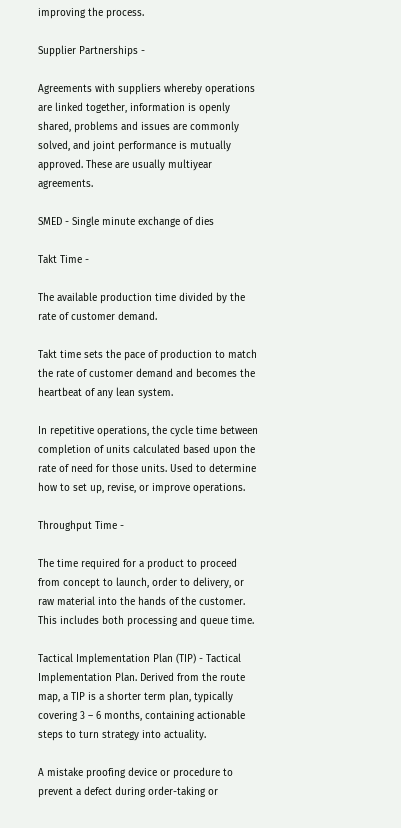improving the process.

Supplier Partnerships -

Agreements with suppliers whereby operations are linked together, information is openly shared, problems and issues are commonly solved, and joint performance is mutually approved. These are usually multiyear agreements.

SMED - Single minute exchange of dies

Takt Time -

The available production time divided by the rate of customer demand.

Takt time sets the pace of production to match the rate of customer demand and becomes the heartbeat of any lean system.

In repetitive operations, the cycle time between completion of units calculated based upon the rate of need for those units. Used to determine how to set up, revise, or improve operations.

Throughput Time -

The time required for a product to proceed from concept to launch, order to delivery, or raw material into the hands of the customer. This includes both processing and queue time.

Tactical Implementation Plan (TIP) - Tactical Implementation Plan. Derived from the route map, a TIP is a shorter term plan, typically covering 3 – 6 months, containing actionable steps to turn strategy into actuality.

A mistake proofing device or procedure to prevent a defect during order-taking or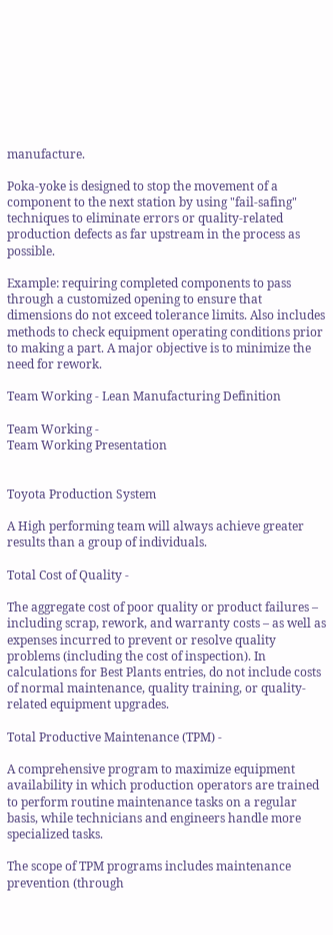manufacture.

Poka-yoke is designed to stop the movement of a component to the next station by using "fail-safing" techniques to eliminate errors or quality-related production defects as far upstream in the process as possible.

Example: requiring completed components to pass through a customized opening to ensure that dimensions do not exceed tolerance limits. Also includes methods to check equipment operating conditions prior to making a part. A major objective is to minimize the need for rework.

Team Working - Lean Manufacturing Definition

Team Working -
Team Working Presentation


Toyota Production System

A High performing team will always achieve greater results than a group of individuals.

Total Cost of Quality -

The aggregate cost of poor quality or product failures – including scrap, rework, and warranty costs – as well as expenses incurred to prevent or resolve quality problems (including the cost of inspection). In calculations for Best Plants entries, do not include costs of normal maintenance, quality training, or quality-related equipment upgrades.

Total Productive Maintenance (TPM) -

A comprehensive program to maximize equipment availability in which production operators are trained to perform routine maintenance tasks on a regular basis, while technicians and engineers handle more specialized tasks.

The scope of TPM programs includes maintenance prevention (through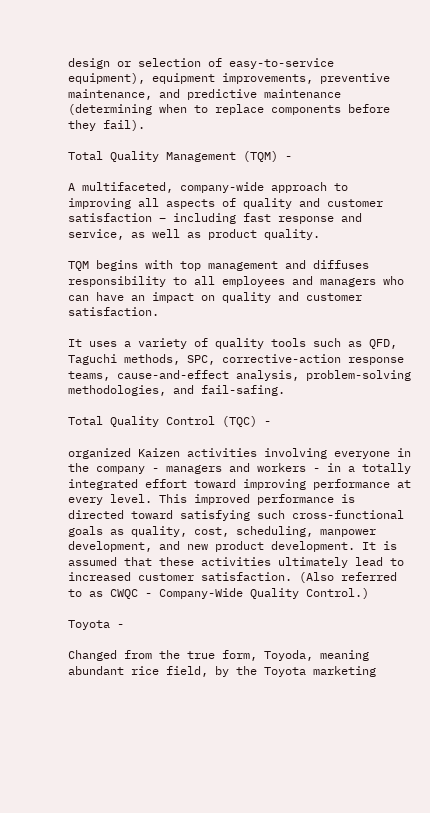design or selection of easy-to-service equipment), equipment improvements, preventive maintenance, and predictive maintenance (determining when to replace components before they fail).

Total Quality Management (TQM) -

A multifaceted, company-wide approach to improving all aspects of quality and customer satisfaction – including fast response and service, as well as product quality.

TQM begins with top management and diffuses responsibility to all employees and managers who can have an impact on quality and customer satisfaction.

It uses a variety of quality tools such as QFD, Taguchi methods, SPC, corrective-action response teams, cause-and-effect analysis, problem-solving methodologies, and fail-safing.

Total Quality Control (TQC) -

organized Kaizen activities involving everyone in the company - managers and workers - in a totally integrated effort toward improving performance at every level. This improved performance is directed toward satisfying such cross-functional goals as quality, cost, scheduling, manpower development, and new product development. It is assumed that these activities ultimately lead to increased customer satisfaction. (Also referred to as CWQC - Company-Wide Quality Control.)

Toyota -

Changed from the true form, Toyoda, meaning abundant rice field, by the Toyota marketing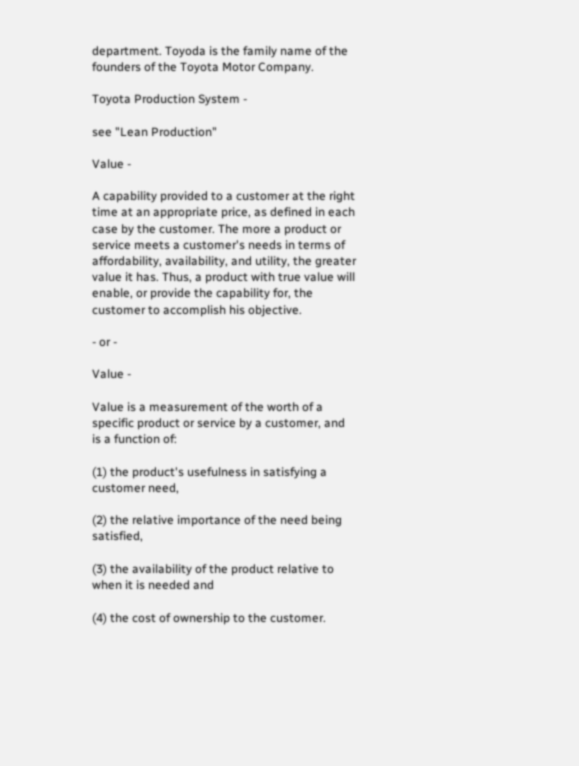department. Toyoda is the family name of the founders of the Toyota Motor Company.

Toyota Production System -

see "Lean Production"

Value -

A capability provided to a customer at the right time at an appropriate price, as defined in each case by the customer. The more a product or service meets a customer's needs in terms of affordability, availability, and utility, the greater value it has. Thus, a product with true value will enable, or provide the capability for, the customer to accomplish his objective.

- or -

Value -

Value is a measurement of the worth of a specific product or service by a customer, and is a function of:

(1) the product's usefulness in satisfying a customer need,

(2) the relative importance of the need being satisfied,

(3) the availability of the product relative to when it is needed and

(4) the cost of ownership to the customer.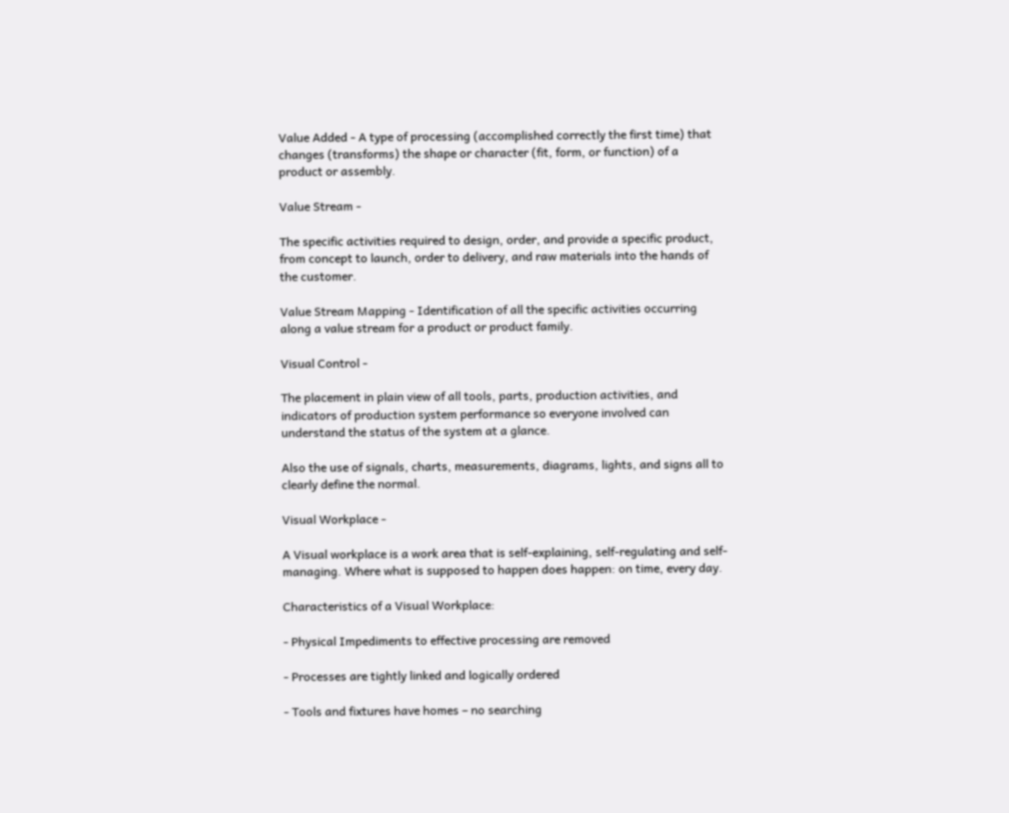Value Added - A type of processing (accomplished correctly the first time) that changes (transforms) the shape or character (fit, form, or function) of a product or assembly.

Value Stream -

The specific activities required to design, order, and provide a specific product, from concept to launch, order to delivery, and raw materials into the hands of the customer.

Value Stream Mapping - Identification of all the specific activities occurring along a value stream for a product or product family.

Visual Control -

The placement in plain view of all tools, parts, production activities, and indicators of production system performance so everyone involved can understand the status of the system at a glance.

Also the use of signals, charts, measurements, diagrams, lights, and signs all to clearly define the normal.

Visual Workplace -

A Visual workplace is a work area that is self-explaining, self-regulating and self-managing. Where what is supposed to happen does happen: on time, every day.

Characteristics of a Visual Workplace:

- Physical Impediments to effective processing are removed

- Processes are tightly linked and logically ordered

- Tools and fixtures have homes – no searching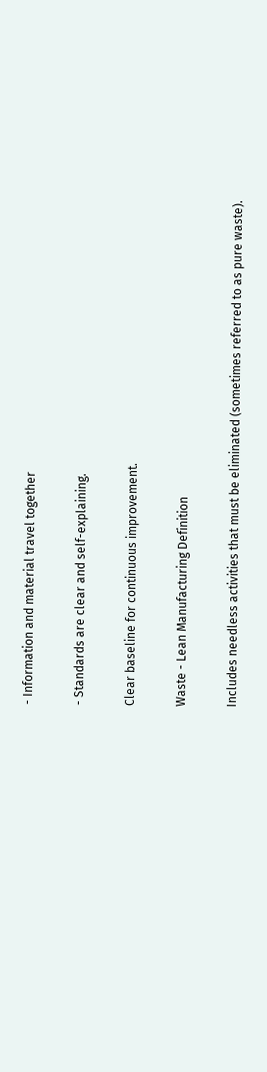- Information and material travel together

- Standards are clear and self-explaining.

Clear baseline for continuous improvement.

Waste - Lean Manufacturing Definition

Includes needless activities that must be eliminated (sometimes referred to as pure waste).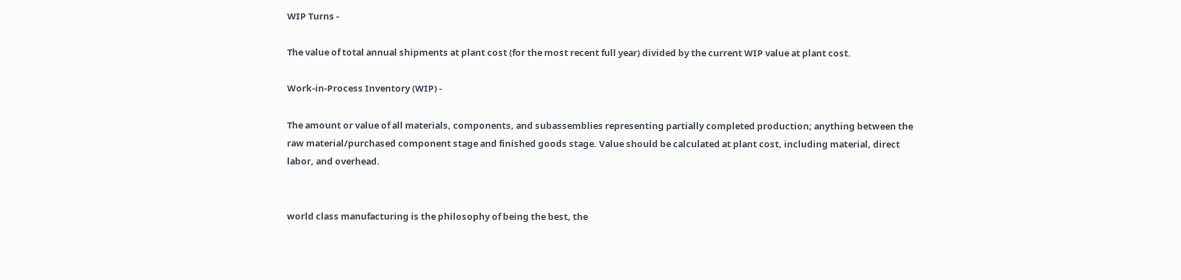WIP Turns -

The value of total annual shipments at plant cost (for the most recent full year) divided by the current WIP value at plant cost.

Work-in-Process Inventory (WIP) -

The amount or value of all materials, components, and subassemblies representing partially completed production; anything between the raw material/purchased component stage and finished goods stage. Value should be calculated at plant cost, including material, direct labor, and overhead.


world class manufacturing is the philosophy of being the best, the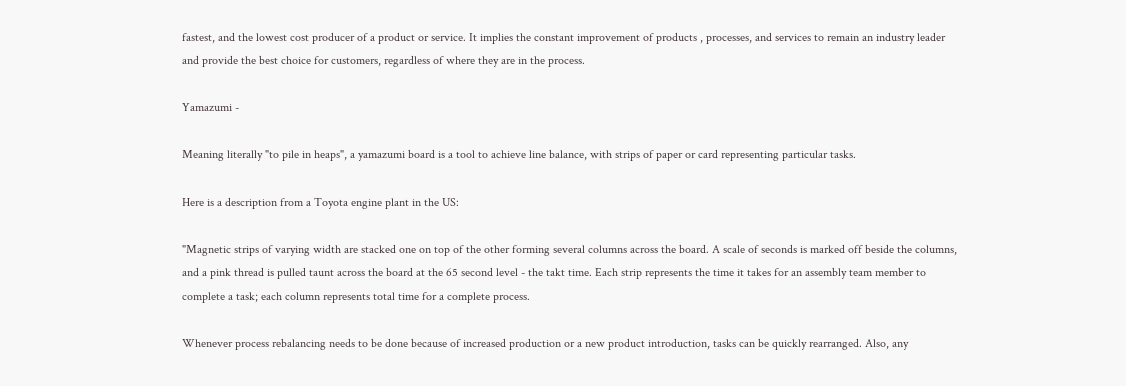fastest, and the lowest cost producer of a product or service. It implies the constant improvement of products , processes, and services to remain an industry leader and provide the best choice for customers, regardless of where they are in the process.

Yamazumi -

Meaning literally "to pile in heaps", a yamazumi board is a tool to achieve line balance, with strips of paper or card representing particular tasks.

Here is a description from a Toyota engine plant in the US:

"Magnetic strips of varying width are stacked one on top of the other forming several columns across the board. A scale of seconds is marked off beside the columns, and a pink thread is pulled taunt across the board at the 65 second level - the takt time. Each strip represents the time it takes for an assembly team member to complete a task; each column represents total time for a complete process.

Whenever process rebalancing needs to be done because of increased production or a new product introduction, tasks can be quickly rearranged. Also, any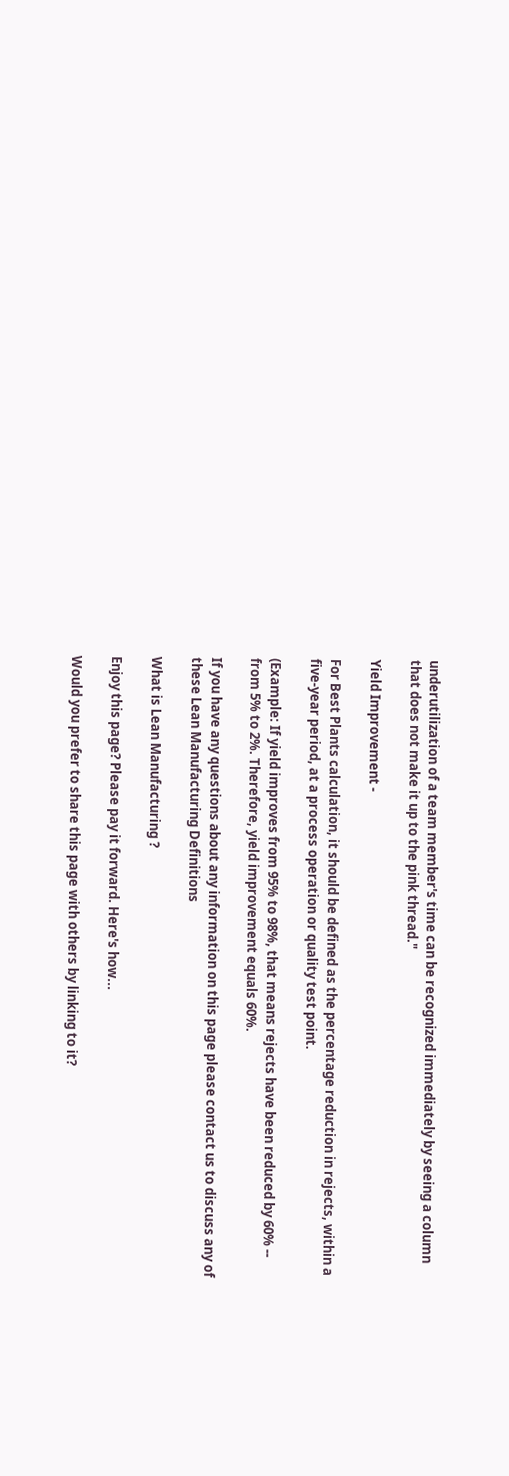underutilization of a team member's time can be recognized immediately by seeing a column that does not make it up to the pink thread."

Yield Improvement -

For Best Plants calculation, it should be defined as the percentage reduction in rejects, within a five-year period, at a process operation or quality test point.

(Example: If yield improves from 95% to 98%, that means rejects have been reduced by 60% -- from 5% to 2%. Therefore, yield improvement equals 60%.

If you have any questions about any information on this page please contact us to discuss any of these Lean Manufacturing Definitions

What is Lean Manufacturing ?

Enjoy this page? Please pay it forward. Here's how...

Would you prefer to share this page with others by linking to it?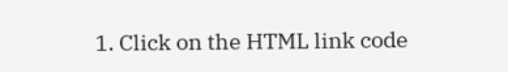1. Click on the HTML link code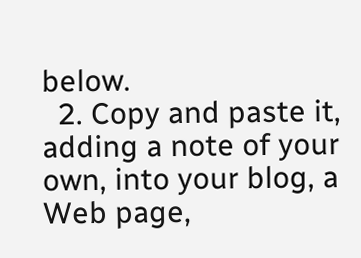below.
  2. Copy and paste it, adding a note of your own, into your blog, a Web page,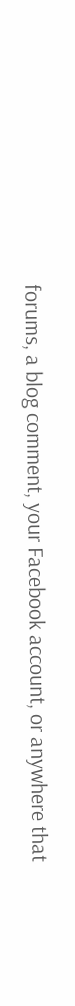forums, a blog comment, your Facebook account, or anywhere that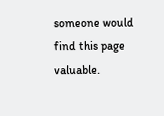someone would find this page valuable.